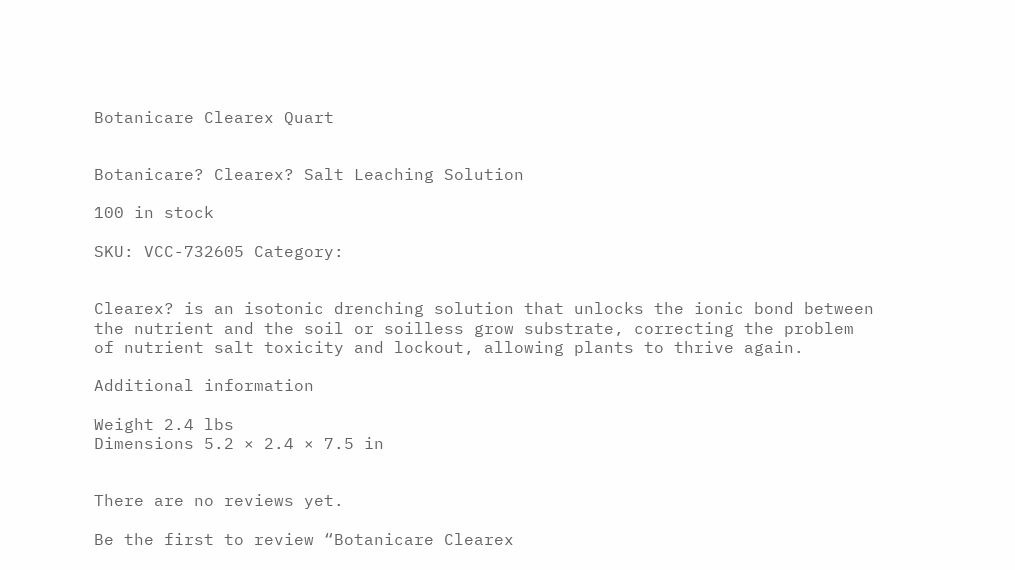Botanicare Clearex Quart


Botanicare? Clearex? Salt Leaching Solution

100 in stock

SKU: VCC-732605 Category:


Clearex? is an isotonic drenching solution that unlocks the ionic bond between the nutrient and the soil or soilless grow substrate, correcting the problem of nutrient salt toxicity and lockout, allowing plants to thrive again.

Additional information

Weight 2.4 lbs
Dimensions 5.2 × 2.4 × 7.5 in


There are no reviews yet.

Be the first to review “Botanicare Clearex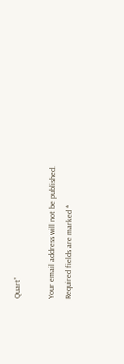Quart”

Your email address will not be published. Required fields are marked *